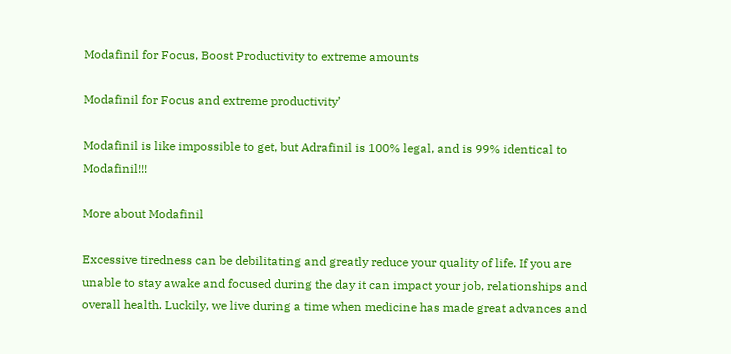Modafinil for Focus, Boost Productivity to extreme amounts

Modafinil for Focus and extreme productivity’

Modafinil is like impossible to get, but Adrafinil is 100% legal, and is 99% identical to Modafinil!!!

More about Modafinil

Excessive tiredness can be debilitating and greatly reduce your quality of life. If you are unable to stay awake and focused during the day it can impact your job, relationships and overall health. Luckily, we live during a time when medicine has made great advances and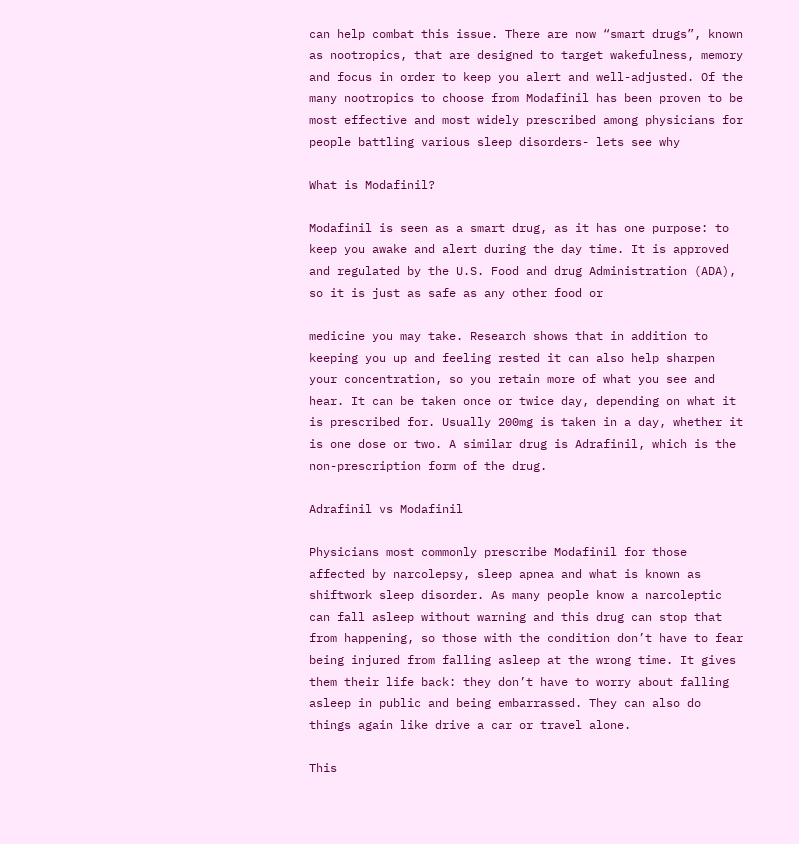can help combat this issue. There are now “smart drugs”, known as nootropics, that are designed to target wakefulness, memory and focus in order to keep you alert and well-adjusted. Of the many nootropics to choose from Modafinil has been proven to be most effective and most widely prescribed among physicians for people battling various sleep disorders- lets see why

What is Modafinil?

Modafinil is seen as a smart drug, as it has one purpose: to keep you awake and alert during the day time. It is approved and regulated by the U.S. Food and drug Administration (ADA), so it is just as safe as any other food or

medicine you may take. Research shows that in addition to keeping you up and feeling rested it can also help sharpen your concentration, so you retain more of what you see and hear. It can be taken once or twice day, depending on what it is prescribed for. Usually 200mg is taken in a day, whether it is one dose or two. A similar drug is Adrafinil, which is the non-prescription form of the drug.

Adrafinil vs Modafinil

Physicians most commonly prescribe Modafinil for those affected by narcolepsy, sleep apnea and what is known as shiftwork sleep disorder. As many people know a narcoleptic can fall asleep without warning and this drug can stop that from happening, so those with the condition don’t have to fear being injured from falling asleep at the wrong time. It gives them their life back: they don’t have to worry about falling asleep in public and being embarrassed. They can also do things again like drive a car or travel alone.

This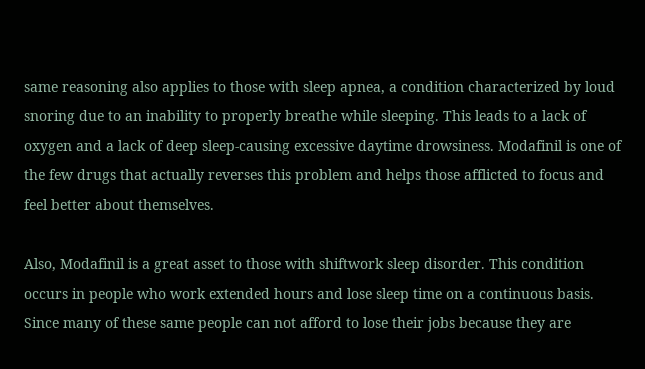same reasoning also applies to those with sleep apnea, a condition characterized by loud snoring due to an inability to properly breathe while sleeping. This leads to a lack of oxygen and a lack of deep sleep-causing excessive daytime drowsiness. Modafinil is one of the few drugs that actually reverses this problem and helps those afflicted to focus and feel better about themselves.

Also, Modafinil is a great asset to those with shiftwork sleep disorder. This condition occurs in people who work extended hours and lose sleep time on a continuous basis. Since many of these same people can not afford to lose their jobs because they are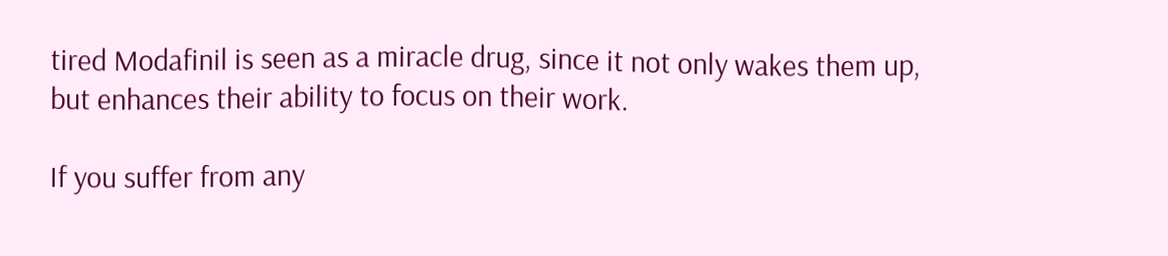tired Modafinil is seen as a miracle drug, since it not only wakes them up, but enhances their ability to focus on their work.

If you suffer from any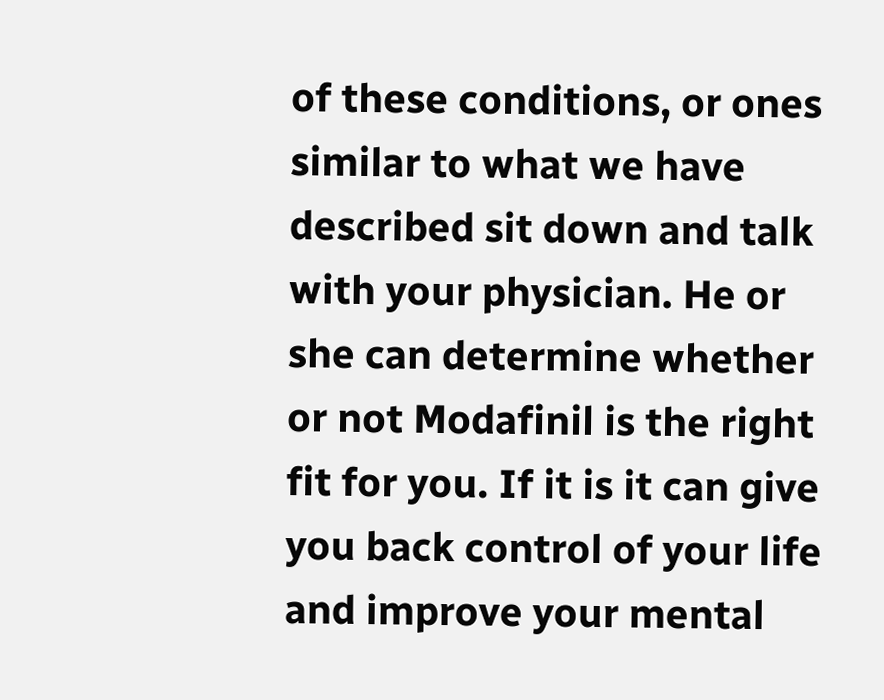of these conditions, or ones similar to what we have described sit down and talk with your physician. He or she can determine whether or not Modafinil is the right fit for you. If it is it can give you back control of your life and improve your mental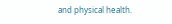and physical health.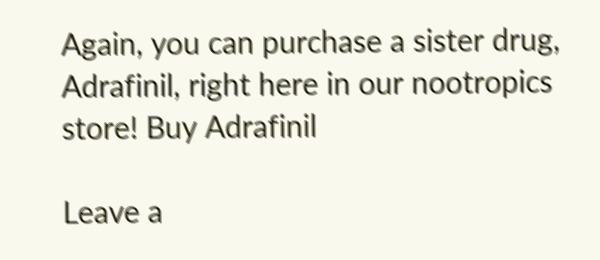Again, you can purchase a sister drug, Adrafinil, right here in our nootropics store! Buy Adrafinil

Leave a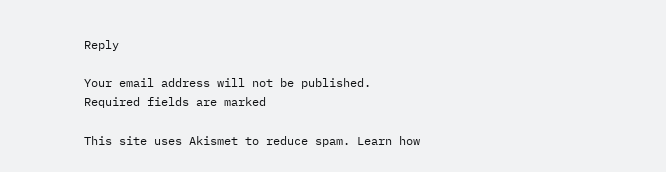Reply

Your email address will not be published. Required fields are marked

This site uses Akismet to reduce spam. Learn how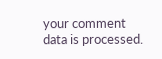your comment data is processed.